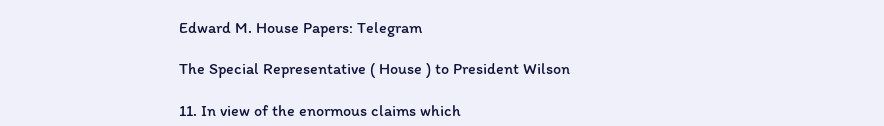Edward M. House Papers: Telegram

The Special Representative ( House ) to President Wilson

11. In view of the enormous claims which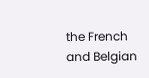the French and Belgian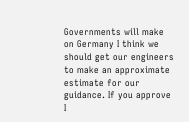Governments will make on Germany I think we should get our engineers to make an approximate estimate for our guidance. If you approve I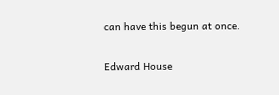can have this begun at once.

Edward House